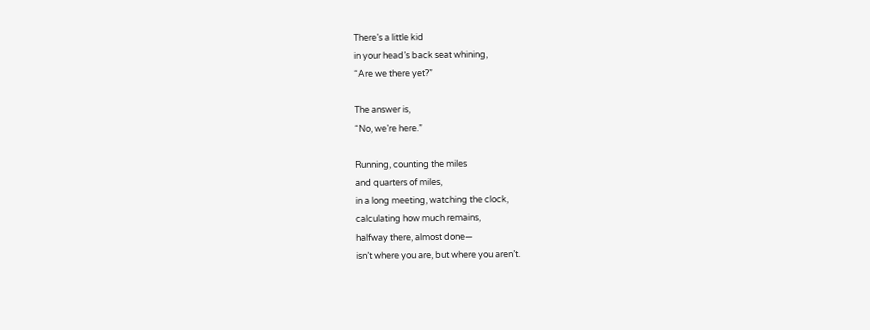There’s a little kid
in your head’s back seat whining,
“Are we there yet?”

The answer is,
“No, we’re here.”

Running, counting the miles
and quarters of miles,
in a long meeting, watching the clock,
calculating how much remains,
halfway there, almost done—
isn’t where you are, but where you aren’t.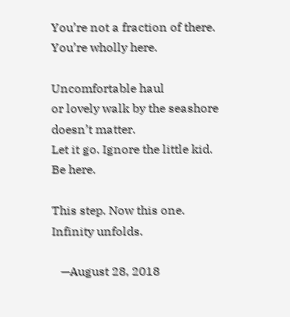You’re not a fraction of there.
You’re wholly here.

Uncomfortable haul
or lovely walk by the seashore
doesn’t matter.
Let it go. Ignore the little kid.
Be here.

This step. Now this one.
Infinity unfolds.

   —August 28, 2018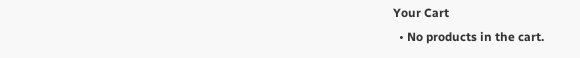Your Cart
  • No products in the cart.